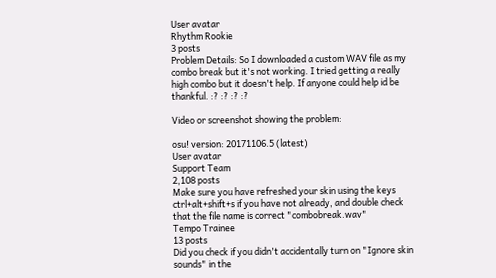User avatar
Rhythm Rookie
3 posts
Problem Details: So I downloaded a custom WAV file as my combo break but it's not working. I tried getting a really high combo but it doesn't help. If anyone could help id be thankful. :? :? :? :?

Video or screenshot showing the problem:

osu! version: 20171106.5 (latest)
User avatar
Support Team
2,108 posts
Make sure you have refreshed your skin using the keys ctrl+alt+shift+s if you have not already, and double check that the file name is correct "combobreak.wav"
Tempo Trainee
13 posts
Did you check if you didn't accidentally turn on "Ignore skin sounds" in the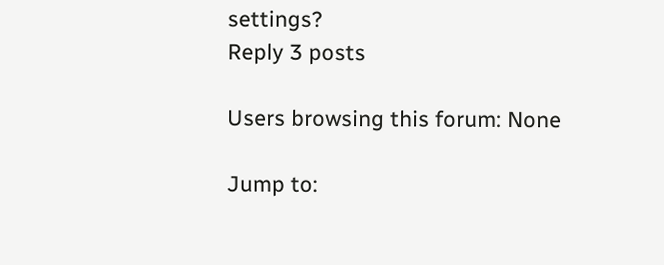settings?
Reply 3 posts

Users browsing this forum: None

Jump to: